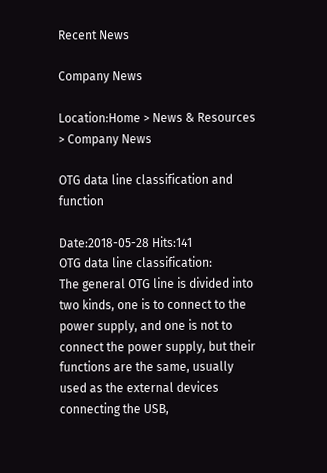Recent News

Company News

Location:Home > News & Resources > Company News

OTG data line classification and function

Date:2018-05-28 Hits:141
OTG data line classification:
The general OTG line is divided into two kinds, one is to connect to the power supply, and one is not to connect the power supply, but their functions are the same, usually used as the external devices connecting the USB,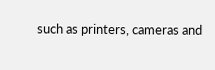such as printers, cameras and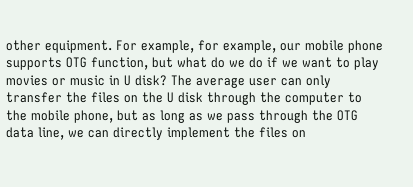other equipment. For example, for example, our mobile phone supports OTG function, but what do we do if we want to play movies or music in U disk? The average user can only transfer the files on the U disk through the computer to the mobile phone, but as long as we pass through the OTG data line, we can directly implement the files on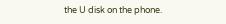the U disk on the phone.